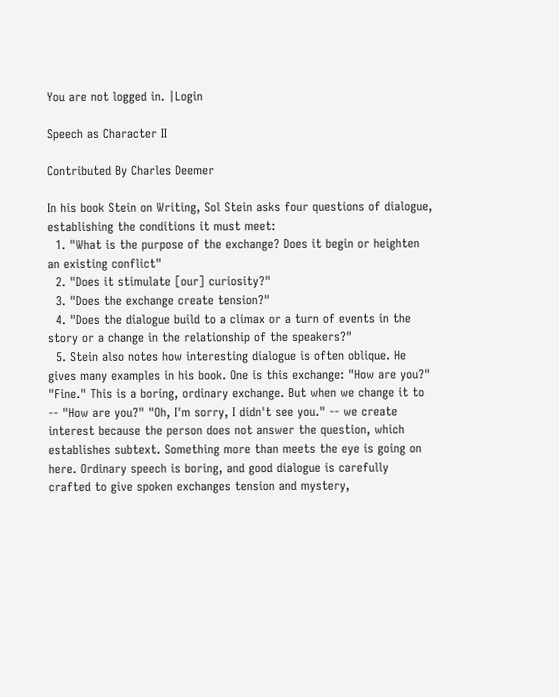You are not logged in. |Login

Speech as Character II

Contributed By Charles Deemer

In his book Stein on Writing, Sol Stein asks four questions of dialogue, establishing the conditions it must meet:
  1. "What is the purpose of the exchange? Does it begin or heighten an existing conflict"
  2. "Does it stimulate [our] curiosity?"
  3. "Does the exchange create tension?"
  4. "Does the dialogue build to a climax or a turn of events in the story or a change in the relationship of the speakers?"
  5. Stein also notes how interesting dialogue is often oblique. He gives many examples in his book. One is this exchange: "How are you?" "Fine." This is a boring, ordinary exchange. But when we change it to -- "How are you?" "Oh, I'm sorry, I didn't see you." -- we create interest because the person does not answer the question, which establishes subtext. Something more than meets the eye is going on here. Ordinary speech is boring, and good dialogue is carefully crafted to give spoken exchanges tension and mystery,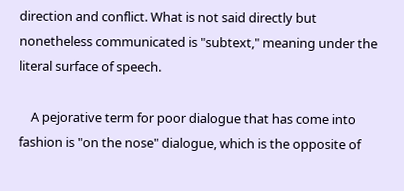direction and conflict. What is not said directly but nonetheless communicated is "subtext," meaning under the literal surface of speech.

    A pejorative term for poor dialogue that has come into fashion is "on the nose" dialogue, which is the opposite of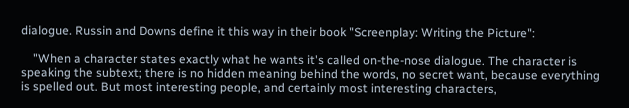dialogue. Russin and Downs define it this way in their book "Screenplay: Writing the Picture":

    "When a character states exactly what he wants it's called on-the-nose dialogue. The character is speaking the subtext; there is no hidden meaning behind the words, no secret want, because everything is spelled out. But most interesting people, and certainly most interesting characters,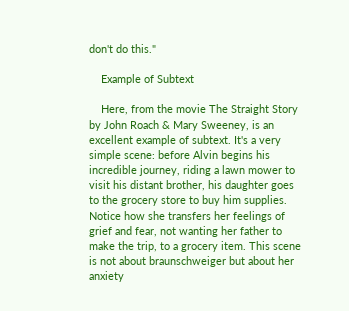don't do this."

    Example of Subtext

    Here, from the movie The Straight Story by John Roach & Mary Sweeney, is an excellent example of subtext. It's a very simple scene: before Alvin begins his incredible journey, riding a lawn mower to visit his distant brother, his daughter goes to the grocery store to buy him supplies. Notice how she transfers her feelings of grief and fear, not wanting her father to make the trip, to a grocery item. This scene is not about braunschweiger but about her anxiety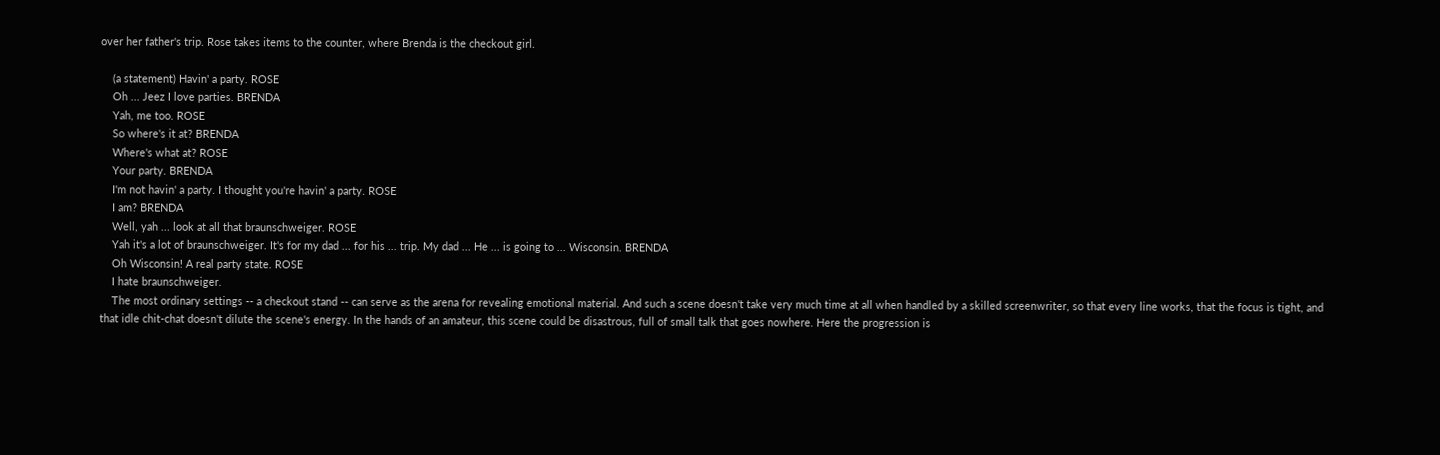over her father's trip. Rose takes items to the counter, where Brenda is the checkout girl.

    (a statement) Havin' a party. ROSE
    Oh ... Jeez I love parties. BRENDA
    Yah, me too. ROSE
    So where's it at? BRENDA
    Where's what at? ROSE
    Your party. BRENDA
    I'm not havin' a party. I thought you're havin' a party. ROSE
    I am? BRENDA
    Well, yah ... look at all that braunschweiger. ROSE
    Yah it's a lot of braunschweiger. It's for my dad ... for his ... trip. My dad ... He ... is going to ... Wisconsin. BRENDA
    Oh Wisconsin! A real party state. ROSE
    I hate braunschweiger.
    The most ordinary settings -- a checkout stand -- can serve as the arena for revealing emotional material. And such a scene doesn't take very much time at all when handled by a skilled screenwriter, so that every line works, that the focus is tight, and that idle chit-chat doesn't dilute the scene's energy. In the hands of an amateur, this scene could be disastrous, full of small talk that goes nowhere. Here the progression is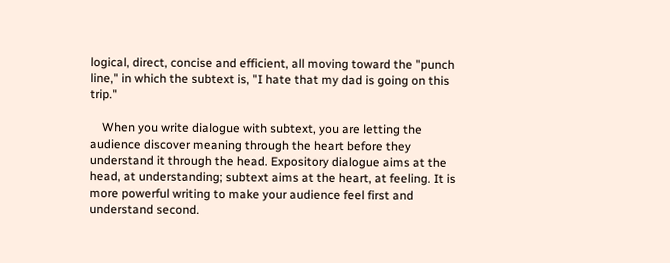logical, direct, concise and efficient, all moving toward the "punch line," in which the subtext is, "I hate that my dad is going on this trip."

    When you write dialogue with subtext, you are letting the audience discover meaning through the heart before they understand it through the head. Expository dialogue aims at the head, at understanding; subtext aims at the heart, at feeling. It is more powerful writing to make your audience feel first and understand second.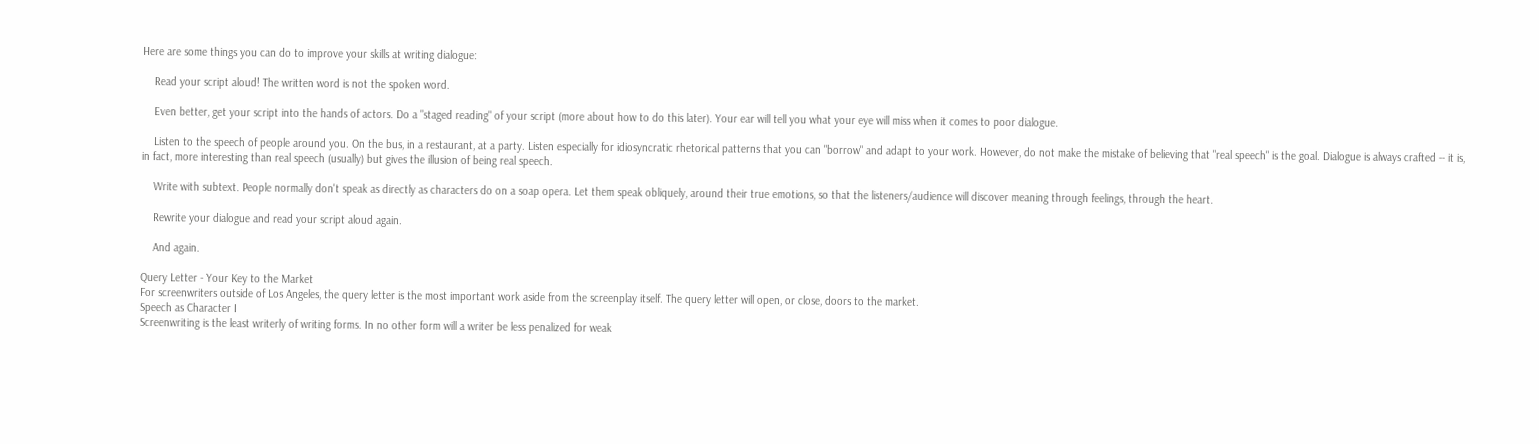Here are some things you can do to improve your skills at writing dialogue:

    Read your script aloud! The written word is not the spoken word.

    Even better, get your script into the hands of actors. Do a "staged reading" of your script (more about how to do this later). Your ear will tell you what your eye will miss when it comes to poor dialogue.

    Listen to the speech of people around you. On the bus, in a restaurant, at a party. Listen especially for idiosyncratic rhetorical patterns that you can "borrow" and adapt to your work. However, do not make the mistake of believing that "real speech" is the goal. Dialogue is always crafted -- it is, in fact, more interesting than real speech (usually) but gives the illusion of being real speech.

    Write with subtext. People normally don't speak as directly as characters do on a soap opera. Let them speak obliquely, around their true emotions, so that the listeners/audience will discover meaning through feelings, through the heart.

    Rewrite your dialogue and read your script aloud again.

    And again.

Query Letter - Your Key to the Market
For screenwriters outside of Los Angeles, the query letter is the most important work aside from the screenplay itself. The query letter will open, or close, doors to the market.
Speech as Character I
Screenwriting is the least writerly of writing forms. In no other form will a writer be less penalized for weak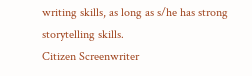writing skills, as long as s/he has strong storytelling skills.
Citizen Screenwriter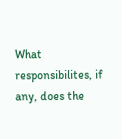What responsibilites, if any, does the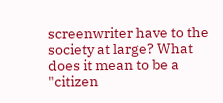screenwriter have to the society at large? What does it mean to be a "citizen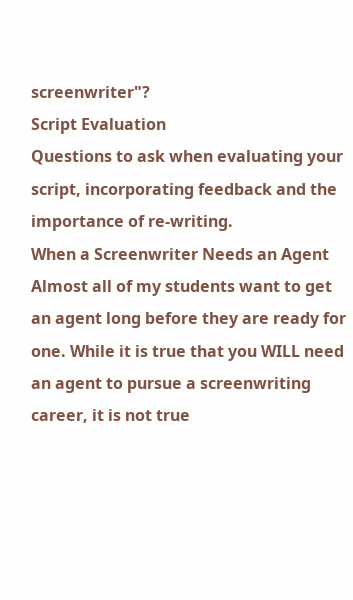screenwriter"?
Script Evaluation
Questions to ask when evaluating your script, incorporating feedback and the importance of re-writing.
When a Screenwriter Needs an Agent
Almost all of my students want to get an agent long before they are ready for one. While it is true that you WILL need an agent to pursue a screenwriting career, it is not true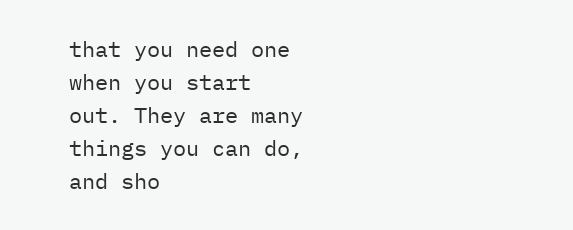that you need one when you start out. They are many things you can do, and sho